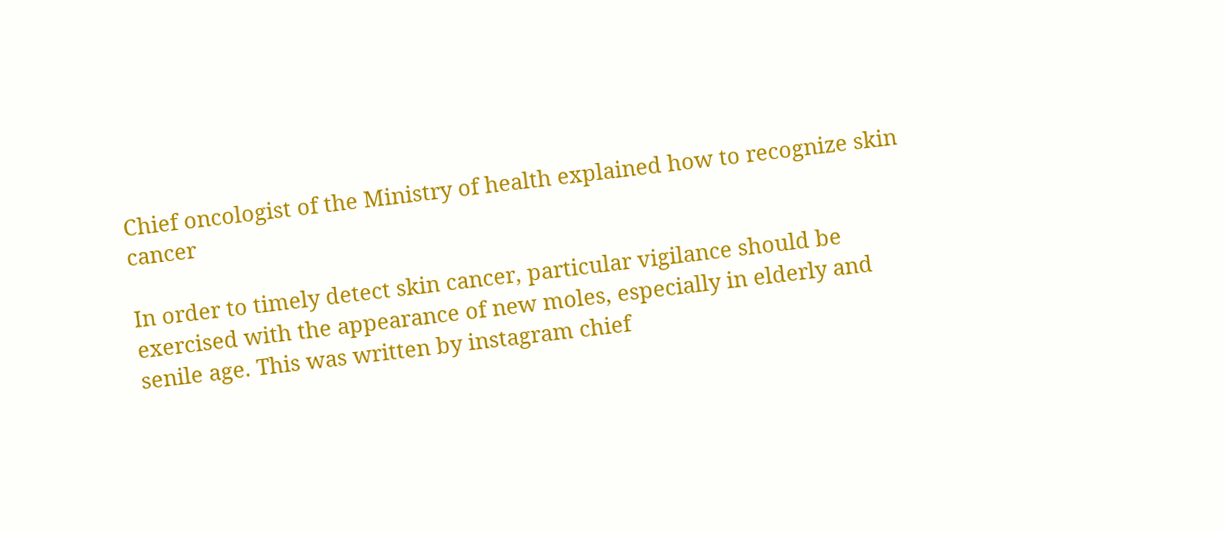Chief oncologist of the Ministry of health explained how to recognize skin cancer

In order to timely detect skin cancer, particular vigilance should be exercised with the appearance of new moles, especially in elderly and senile age. This was written by instagram chief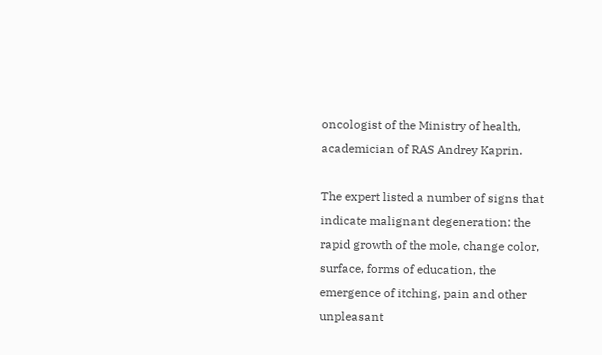oncologist of the Ministry of health, academician of RAS Andrey Kaprin.

The expert listed a number of signs that indicate malignant degeneration: the rapid growth of the mole, change color, surface, forms of education, the emergence of itching, pain and other unpleasant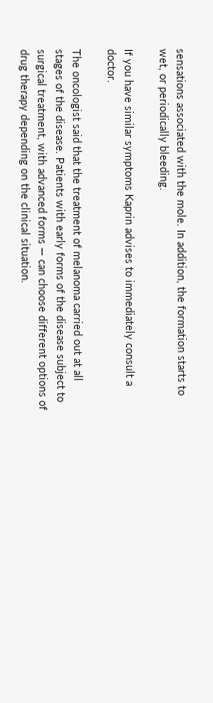sensations associated with the mole. In addition, the formation starts to wet, or periodically bleeding.

If you have similar symptoms Kaprin advises to immediately consult a doctor.

The oncologist said that the treatment of melanoma carried out at all stages of the disease. Patients with early forms of the disease subject to surgical treatment, with advanced forms — can choose different options of drug therapy depending on the clinical situation.